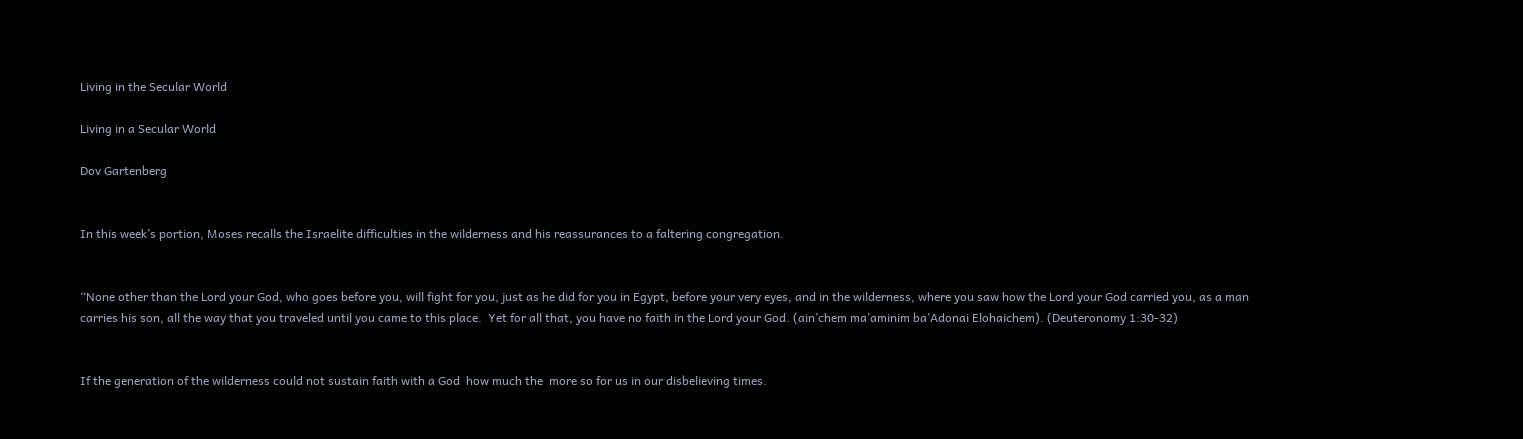Living in the Secular World

Living in a Secular World

Dov Gartenberg


In this week’s portion, Moses recalls the Israelite difficulties in the wilderness and his reassurances to a faltering congregation.


“None other than the Lord your God, who goes before you, will fight for you, just as he did for you in Egypt, before your very eyes, and in the wilderness, where you saw how the Lord your God carried you, as a man carries his son, all the way that you traveled until you came to this place.  Yet for all that, you have no faith in the Lord your God. (ain’chem ma’aminim ba’Adonai Elohaichem). (Deuteronomy 1:30-32)


If the generation of the wilderness could not sustain faith with a God  how much the  more so for us in our disbelieving times.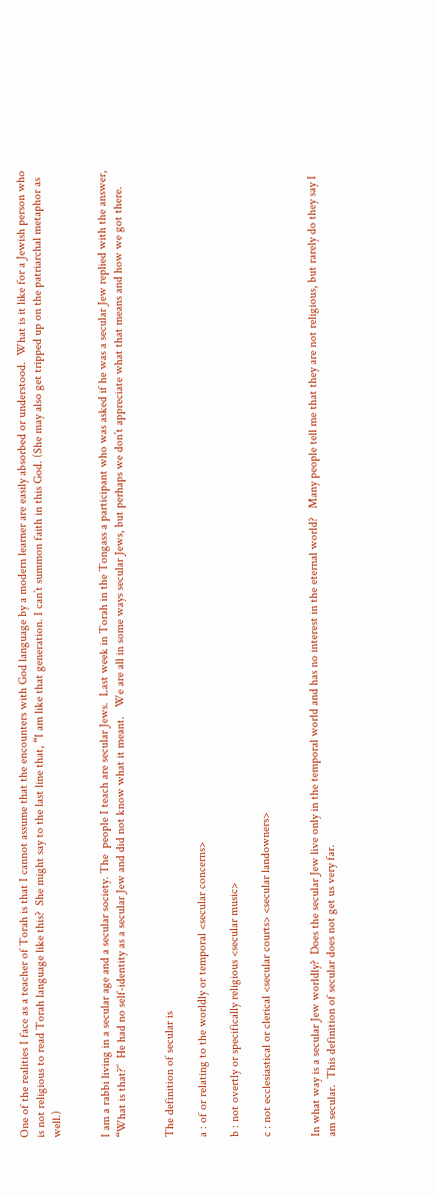One of the realities I face as a teacher of Torah is that I cannot assume that the encounters with God language by a modern learner are easily absorbed or understood.  What is it like for a Jewish person who is not religious to read Torah language like this?  She might say to the last line that, “I am like that generation. I can’t summon faith in this God. (She may also get tripped up on the patriarchal metaphor as well.)


I am a rabbi living in a secular age and a secular society. The  people I teach are secular Jews.  Last week in Torah in the Tongass a participant who was asked if he was a secular Jew replied with the answer, “What is that?`’  He had no self-identity as a secular Jew and did not know what it meant.   We are all in some ways secular Jews, but perhaps we don’t appreciate what that means and how we got there.


The definition of secular is

a : of or relating to the worldly or temporal <secular concerns>

b : not overtly or specifically religious <secular music>

c : not ecclesiastical or clerical <secular courts> <secular landowners>


In what way is a secular Jew worldly?  Does the secular Jew live only in the temporal world and has no interest in the eternal world?   Many people tell me that they are not religious, but rarely do they say I am secular.  This definition of secular does not get us very far.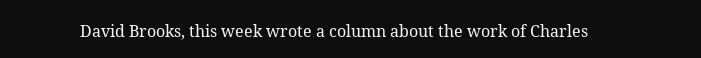David Brooks, this week wrote a column about the work of Charles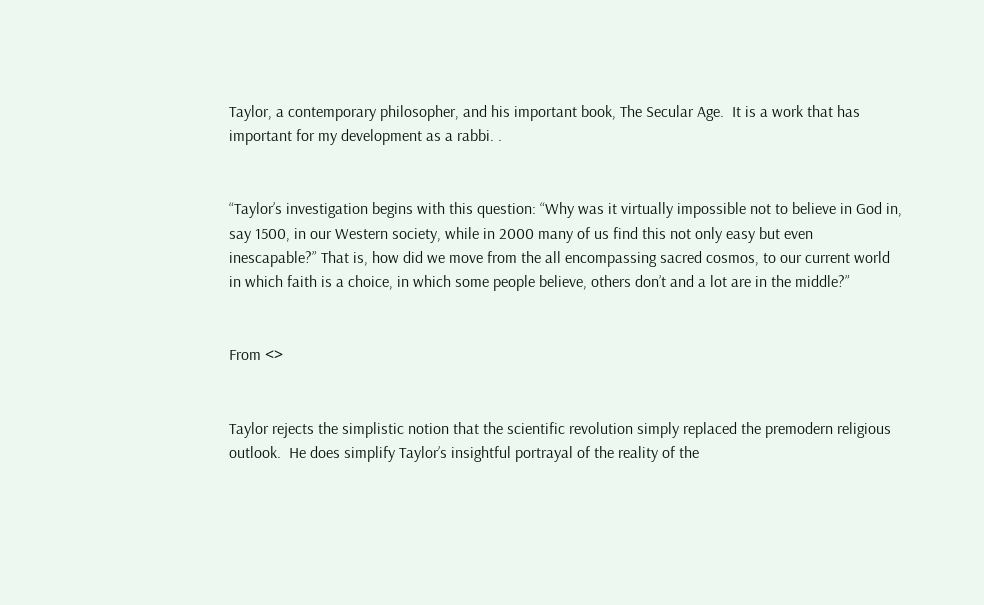Taylor, a contemporary philosopher, and his important book, The Secular Age.  It is a work that has important for my development as a rabbi. .


“Taylor’s investigation begins with this question: “Why was it virtually impossible not to believe in God in, say 1500, in our Western society, while in 2000 many of us find this not only easy but even inescapable?” That is, how did we move from the all encompassing sacred cosmos, to our current world in which faith is a choice, in which some people believe, others don’t and a lot are in the middle?”


From <>


Taylor rejects the simplistic notion that the scientific revolution simply replaced the premodern religious outlook.  He does simplify Taylor’s insightful portrayal of the reality of the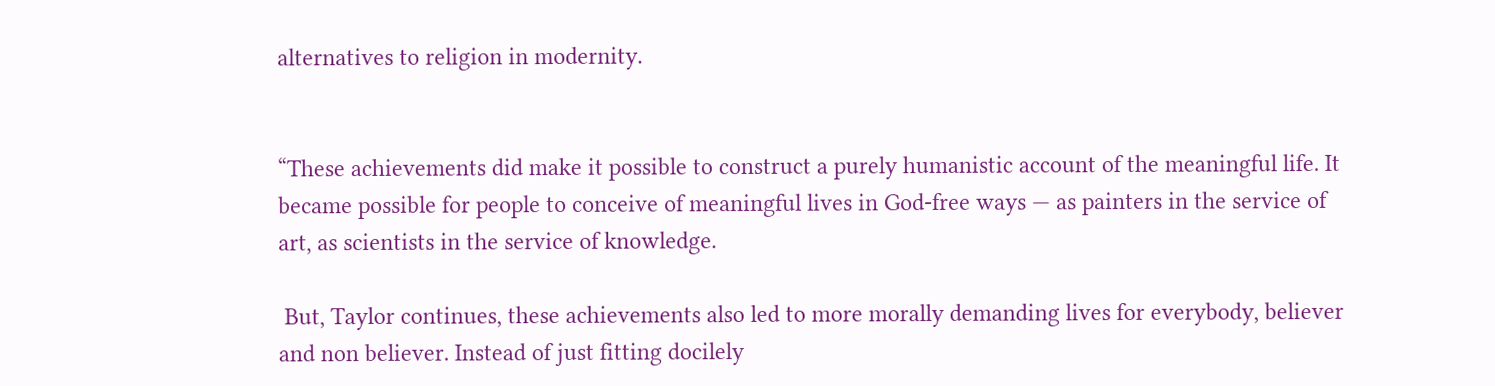alternatives to religion in modernity.


“These achievements did make it possible to construct a purely humanistic account of the meaningful life. It became possible for people to conceive of meaningful lives in God-free ways — as painters in the service of art, as scientists in the service of knowledge.

 But, Taylor continues, these achievements also led to more morally demanding lives for everybody, believer and non believer. Instead of just fitting docilely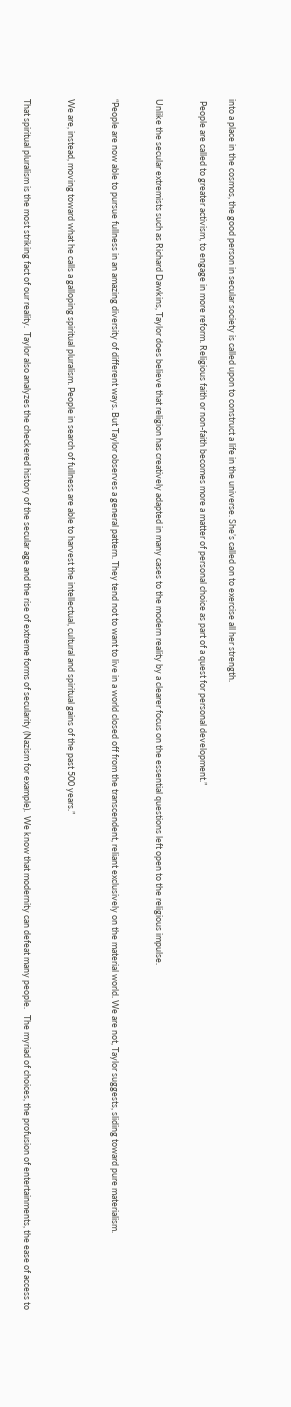into a place in the cosmos, the good person in secular society is called upon to construct a life in the universe. She’s called on to exercise all her strength.

 People are called to greater activism, to engage in more reform. Religious faith or non-faith becomes more a matter of personal choice as part of a quest for personal development.”


Unlike the secular extremists such as Richard Dawkins, Taylor does believe that religion has creatively adapted in many cases to the modern reality by a clearer focus on the essential questions left open to the religious impulse.


“People are now able to pursue fullness in an amazing diversity of different ways. But Taylor observes a general pattern. They tend not to want to live in a world closed off from the transcendent, reliant exclusively on the material world. We are not, Taylor suggests, sliding toward pure materialism.


We are, instead, moving toward what he calls a galloping spiritual pluralism. People in search of fullness are able to harvest the intellectual, cultural and spiritual gains of the past 500 years.”


That spiritual pluralism is the most striking fact of our reality.  Taylor also analyzes the checkered history of the secular age and the rise of extreme forms of secularity (Nazism for example).  We know that modernity can defeat many people.   The myriad of choices, the profusion of entertainments, the ease of access to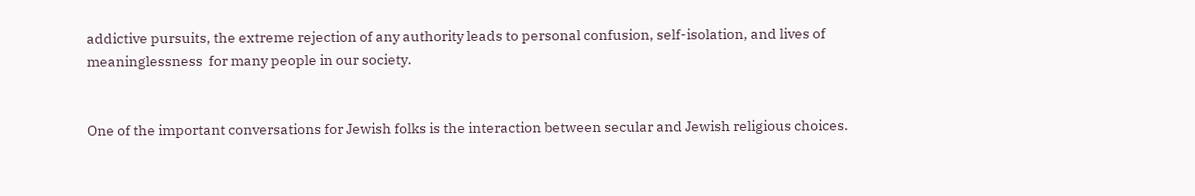addictive pursuits, the extreme rejection of any authority leads to personal confusion, self-isolation, and lives of meaninglessness  for many people in our society.


One of the important conversations for Jewish folks is the interaction between secular and Jewish religious choices.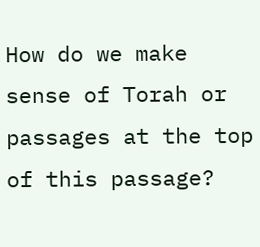How do we make sense of Torah or passages at the top of this passage?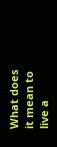What does it mean to live a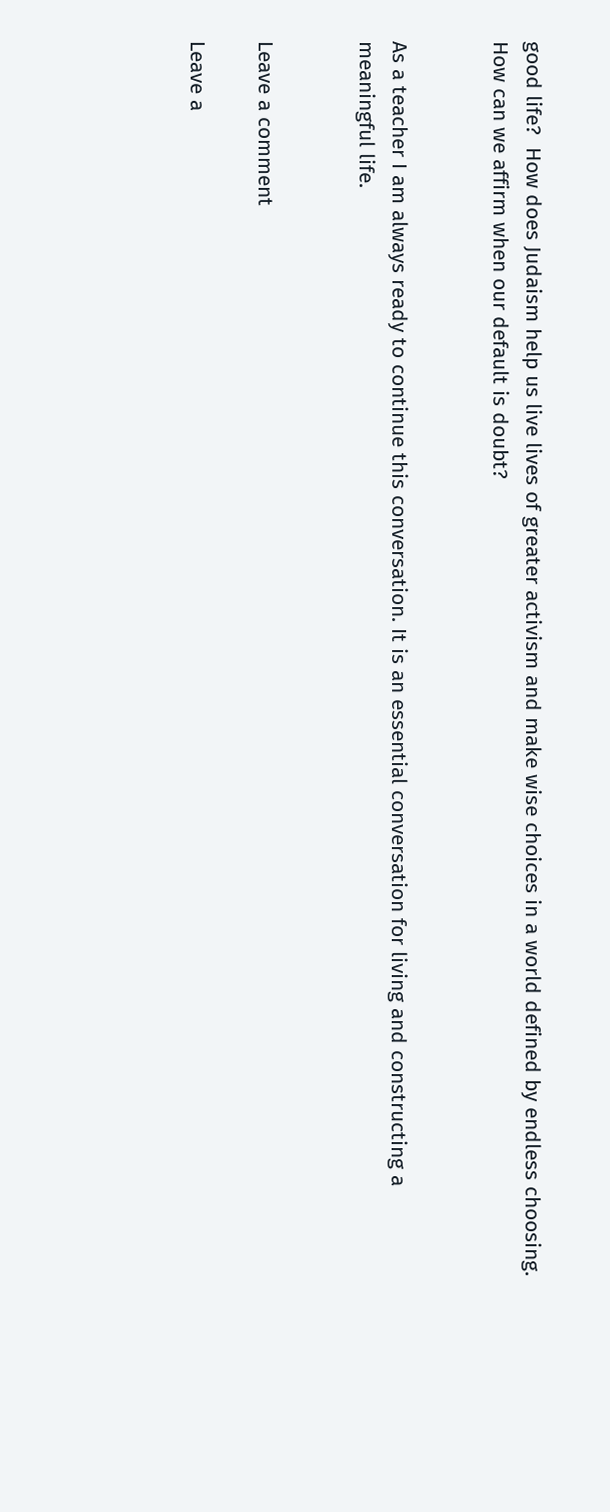good life?  How does Judaism help us live lives of greater activism and make wise choices in a world defined by endless choosing.  How can we affirm when our default is doubt?


As a teacher I am always ready to continue this conversation. It is an essential conversation for living and constructing a meaningful life.


Leave a comment

Leave a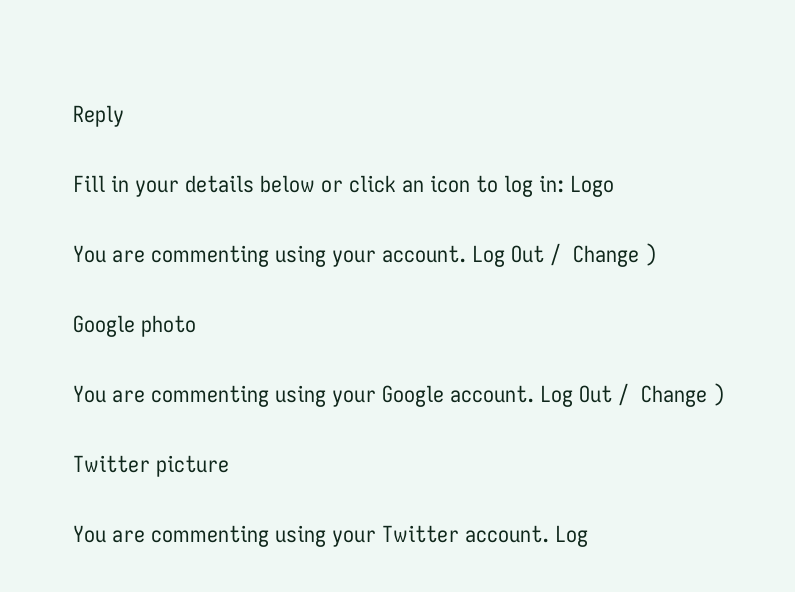Reply

Fill in your details below or click an icon to log in: Logo

You are commenting using your account. Log Out /  Change )

Google photo

You are commenting using your Google account. Log Out /  Change )

Twitter picture

You are commenting using your Twitter account. Log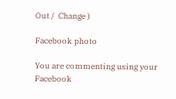Out /  Change )

Facebook photo

You are commenting using your Facebook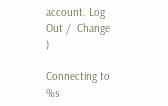account. Log Out /  Change )

Connecting to %s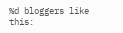%d bloggers like this: